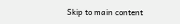Skip to main content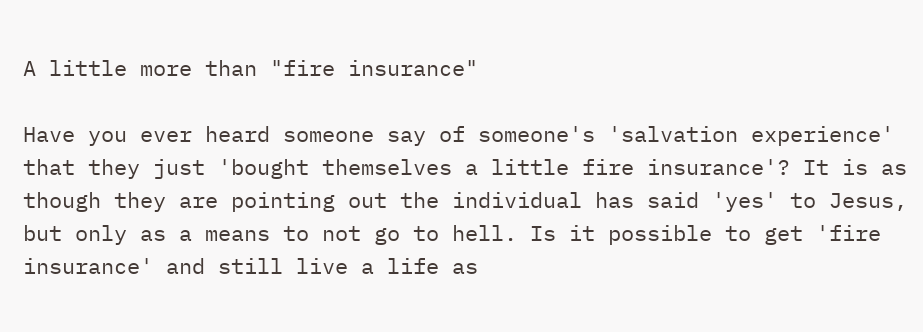A little more than "fire insurance"

Have you ever heard someone say of someone's 'salvation experience' that they just 'bought themselves a little fire insurance'? It is as though they are pointing out the individual has said 'yes' to Jesus, but only as a means to not go to hell. Is it possible to get 'fire insurance' and still live a life as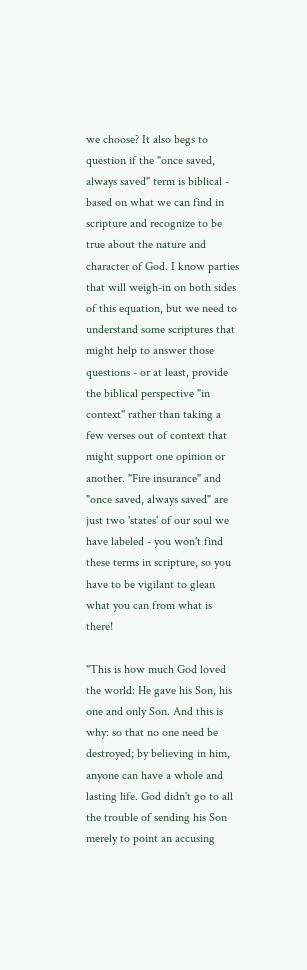we choose? It also begs to question if the "once saved, always saved" term is biblical - based on what we can find in scripture and recognize to be true about the nature and character of God. I know parties that will weigh-in on both sides of this equation, but we need to understand some scriptures that might help to answer those questions - or at least, provide the biblical perspective "in context" rather than taking a few verses out of context that might support one opinion or another. "Fire insurance" and "once saved, always saved" are just two 'states' of our soul we have labeled - you won't find these terms in scripture, so you have to be vigilant to glean what you can from what is there!

"This is how much God loved the world: He gave his Son, his one and only Son. And this is why: so that no one need be destroyed; by believing in him, anyone can have a whole and lasting life. God didn't go to all the trouble of sending his Son merely to point an accusing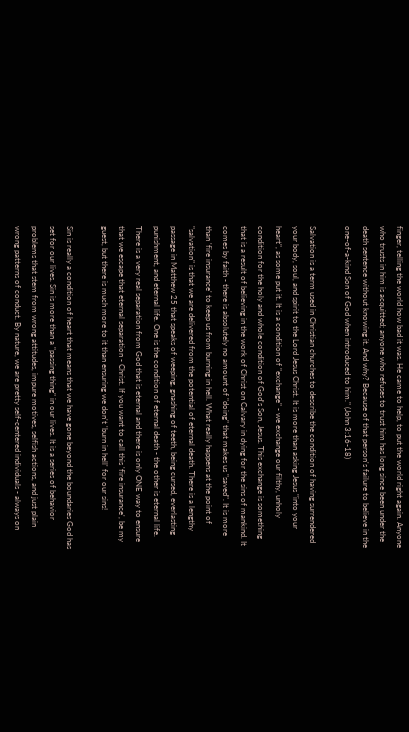finger, telling the world how bad it was. He came to help, to put the world right again. Anyone who trusts in him is acquitted; anyone who refuses to trust him has long since been under the death sentence without knowing it. And why? Because of that person's failure to believe in the one-of-a-kind Son of God when introduced to him." (John 3:16-18)

Salvation is a term used in Christian churches to describe the condition of having surrendered your body, soul, and spirit to the Lord Jesus Christ. It is more than asking Jesus "into your heart", as some put it. It is a condition of "exchange" - we exchange our filthy, unholy condition for the holy and whole condition of God's Son, Jesus. This exchange is something that is a result of believing in the work of Christ on Calvary in dying for the sins of mankind. It comes by faith - there is absolutely no amount of "doing" that makes us "saved". It is more than 'fire insurance' to keep us from burning in hell. What really happens at the point of "salvation" is that we are delivered from the potential of eternal death. There is a lengthy passage in Matthew 25 that speaks of weeping, gnashing of teeth, being cursed, everlasting punishment, and eternal life. One is the condition of eternal death - the other is eternal life. There is a very real separation from God that is eternal and there is only ONE way to ensure that we escape that eternal separation - Christ. If you want to call this 'fire insurance', be my guest, but there is much more to it than ensuring we don't 'burn in hell' for our sins!

Sin is really a condition of heart that means that we have gone beyond the boundaries God has set for our lives. Sin is more than a "passing thing" in our lives. It is a series of behavior problems that stem from wrong attitudes, impure motives, selfish actions, and just plain wrong patterns of conduct. By nature, we are pretty self-centered individuals - always on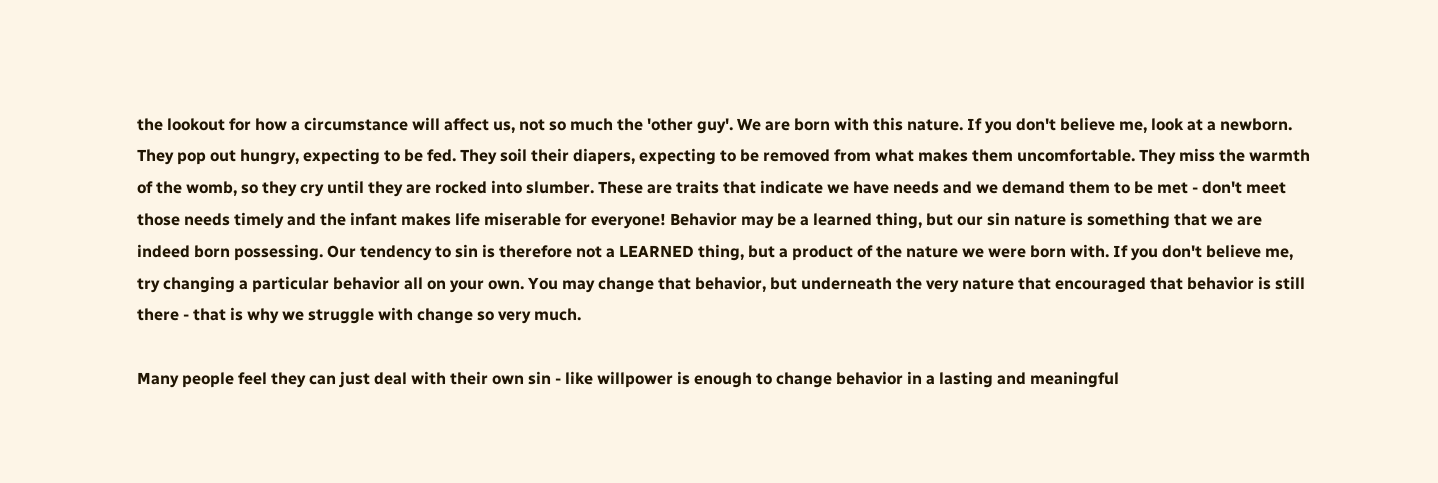the lookout for how a circumstance will affect us, not so much the 'other guy'. We are born with this nature. If you don't believe me, look at a newborn. They pop out hungry, expecting to be fed. They soil their diapers, expecting to be removed from what makes them uncomfortable. They miss the warmth of the womb, so they cry until they are rocked into slumber. These are traits that indicate we have needs and we demand them to be met - don't meet those needs timely and the infant makes life miserable for everyone! Behavior may be a learned thing, but our sin nature is something that we are indeed born possessing. Our tendency to sin is therefore not a LEARNED thing, but a product of the nature we were born with. If you don't believe me, try changing a particular behavior all on your own. You may change that behavior, but underneath the very nature that encouraged that behavior is still there - that is why we struggle with change so very much.

Many people feel they can just deal with their own sin - like willpower is enough to change behavior in a lasting and meaningful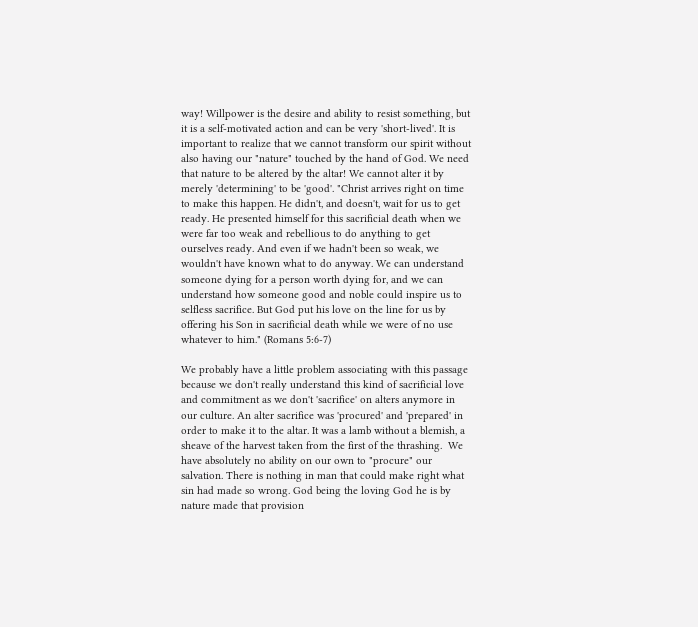way! Willpower is the desire and ability to resist something, but it is a self-motivated action and can be very 'short-lived'. It is important to realize that we cannot transform our spirit without also having our "nature" touched by the hand of God. We need that nature to be altered by the altar! We cannot alter it by merely 'determining' to be 'good'. "Christ arrives right on time to make this happen. He didn't, and doesn't, wait for us to get ready. He presented himself for this sacrificial death when we were far too weak and rebellious to do anything to get ourselves ready. And even if we hadn't been so weak, we wouldn't have known what to do anyway. We can understand someone dying for a person worth dying for, and we can understand how someone good and noble could inspire us to selfless sacrifice. But God put his love on the line for us by offering his Son in sacrificial death while we were of no use whatever to him." (Romans 5:6-7)

We probably have a little problem associating with this passage because we don't really understand this kind of sacrificial love and commitment as we don't 'sacrifice' on alters anymore in our culture. An alter sacrifice was 'procured' and 'prepared' in order to make it to the altar. It was a lamb without a blemish, a sheave of the harvest taken from the first of the thrashing.  We have absolutely no ability on our own to "procure" our salvation. There is nothing in man that could make right what sin had made so wrong. God being the loving God he is by nature made that provision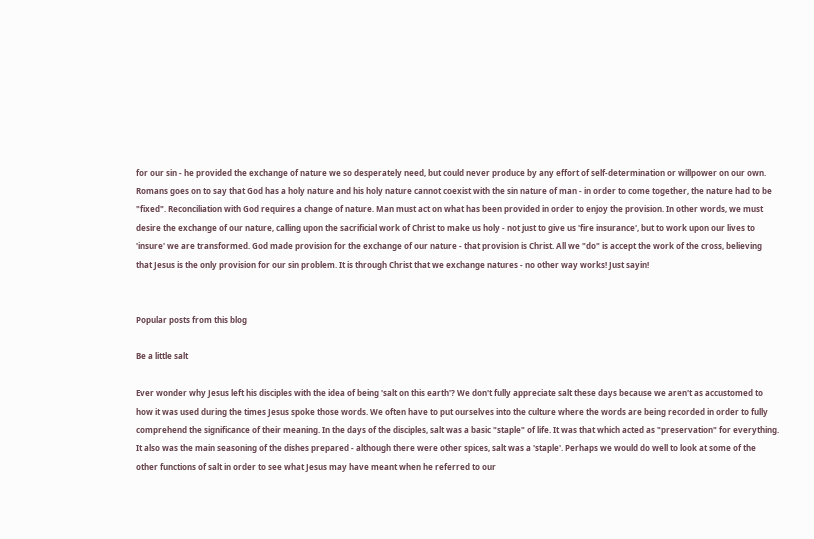for our sin - he provided the exchange of nature we so desperately need, but could never produce by any effort of self-determination or willpower on our own. Romans goes on to say that God has a holy nature and his holy nature cannot coexist with the sin nature of man - in order to come together, the nature had to be "fixed". Reconciliation with God requires a change of nature. Man must act on what has been provided in order to enjoy the provision. In other words, we must desire the exchange of our nature, calling upon the sacrificial work of Christ to make us holy - not just to give us 'fire insurance', but to work upon our lives to 'insure' we are transformed. God made provision for the exchange of our nature - that provision is Christ. All we "do" is accept the work of the cross, believing that Jesus is the only provision for our sin problem. It is through Christ that we exchange natures - no other way works! Just sayin!


Popular posts from this blog

Be a little salt

Ever wonder why Jesus left his disciples with the idea of being 'salt on this earth'? We don't fully appreciate salt these days because we aren't as accustomed to how it was used during the times Jesus spoke those words. We often have to put ourselves into the culture where the words are being recorded in order to fully comprehend the significance of their meaning. In the days of the disciples, salt was a basic "staple" of life. It was that which acted as "preservation" for everything. It also was the main seasoning of the dishes prepared - although there were other spices, salt was a 'staple'. Perhaps we would do well to look at some of the other functions of salt in order to see what Jesus may have meant when he referred to our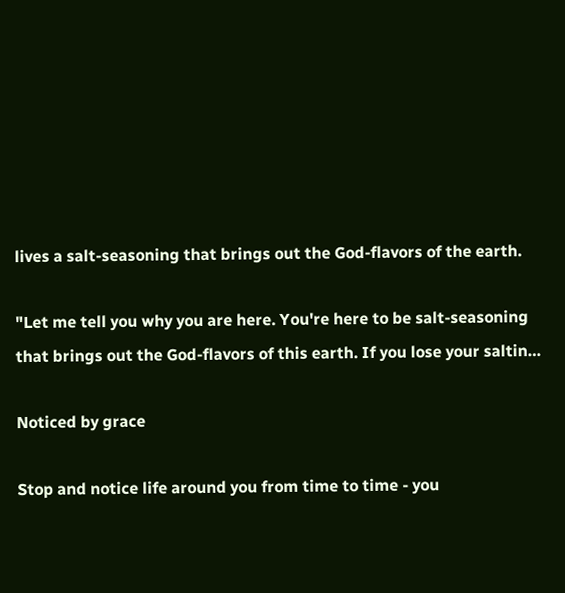lives a salt-seasoning that brings out the God-flavors of the earth.

"Let me tell you why you are here. You're here to be salt-seasoning that brings out the God-flavors of this earth. If you lose your saltin…

Noticed by grace

Stop and notice life around you from time to time - you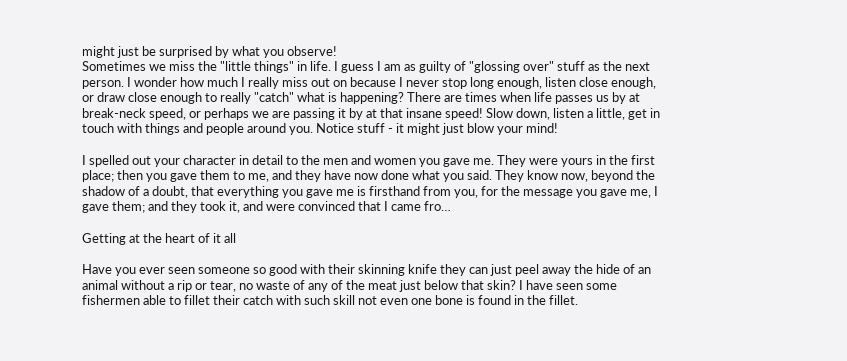might just be surprised by what you observe!
Sometimes we miss the "little things" in life. I guess I am as guilty of "glossing over" stuff as the next person. I wonder how much I really miss out on because I never stop long enough, listen close enough, or draw close enough to really "catch" what is happening? There are times when life passes us by at break-neck speed, or perhaps we are passing it by at that insane speed! Slow down, listen a little, get in touch with things and people around you. Notice stuff - it might just blow your mind!

I spelled out your character in detail to the men and women you gave me. They were yours in the first place; then you gave them to me, and they have now done what you said. They know now, beyond the shadow of a doubt, that everything you gave me is firsthand from you, for the message you gave me, I gave them; and they took it, and were convinced that I came fro…

Getting at the heart of it all

Have you ever seen someone so good with their skinning knife they can just peel away the hide of an animal without a rip or tear, no waste of any of the meat just below that skin? I have seen some fishermen able to fillet their catch with such skill not even one bone is found in the fillet.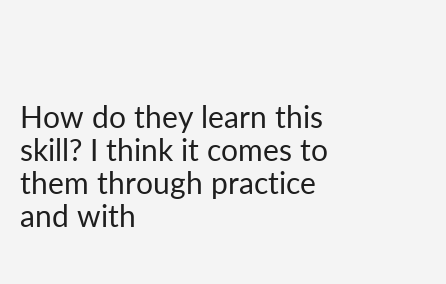How do they learn this skill? I think it comes to them through practice and with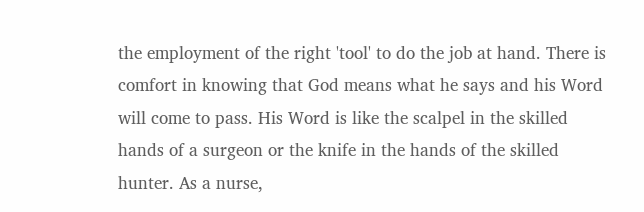the employment of the right 'tool' to do the job at hand. There is comfort in knowing that God means what he says and his Word will come to pass. His Word is like the scalpel in the skilled hands of a surgeon or the knife in the hands of the skilled hunter. As a nurse,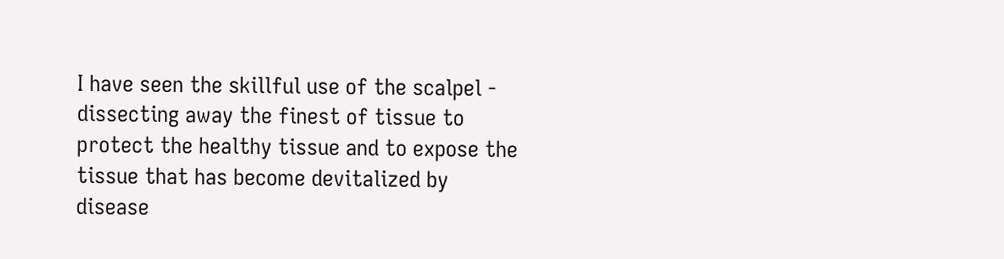I have seen the skillful use of the scalpel - dissecting away the finest of tissue to protect the healthy tissue and to expose the tissue that has become devitalized by disease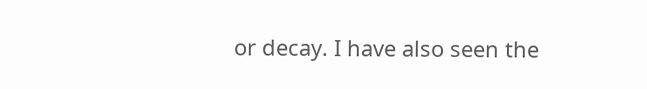or decay. I have also seen the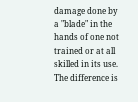damage done by a "blade" in the hands of one not trained or at all skilled in its use. The difference is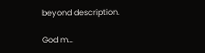beyond description.

God m…